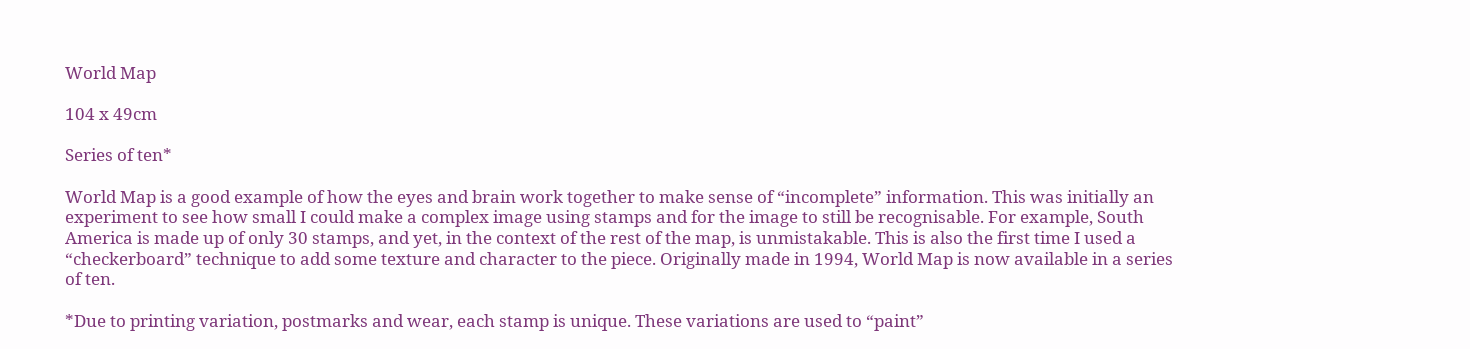World Map

104 x 49cm

Series of ten*

World Map is a good example of how the eyes and brain work together to make sense of “incomplete” information. This was initially an experiment to see how small I could make a complex image using stamps and for the image to still be recognisable. For example, South America is made up of only 30 stamps, and yet, in the context of the rest of the map, is unmistakable. This is also the first time I used a “checkerboard” technique to add some texture and character to the piece. Originally made in 1994, World Map is now available in a series of ten.

*Due to printing variation, postmarks and wear, each stamp is unique. These variations are used to “paint”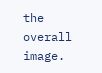the overall image.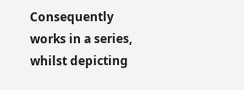Consequently works in a series, whilst depicting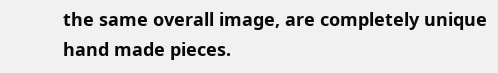the same overall image, are completely unique hand made pieces.